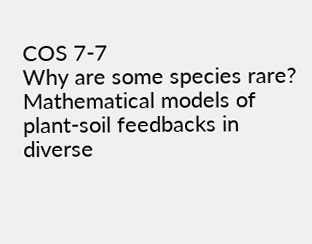COS 7-7
Why are some species rare?  Mathematical models of plant-soil feedbacks in diverse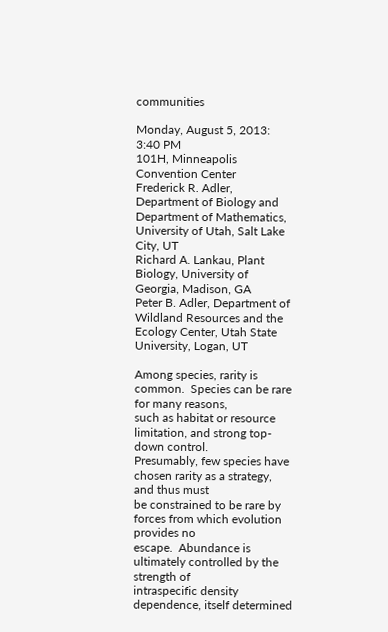communities

Monday, August 5, 2013: 3:40 PM
101H, Minneapolis Convention Center
Frederick R. Adler, Department of Biology and Department of Mathematics, University of Utah, Salt Lake City, UT
Richard A. Lankau, Plant Biology, University of Georgia, Madison, GA
Peter B. Adler, Department of Wildland Resources and the Ecology Center, Utah State University, Logan, UT

Among species, rarity is common.  Species can be rare for many reasons,
such as habitat or resource limitation, and strong top-down control.
Presumably, few species have chosen rarity as a strategy, and thus must
be constrained to be rare by forces from which evolution provides no
escape.  Abundance is ultimately controlled by the strength of
intraspecific density dependence, itself determined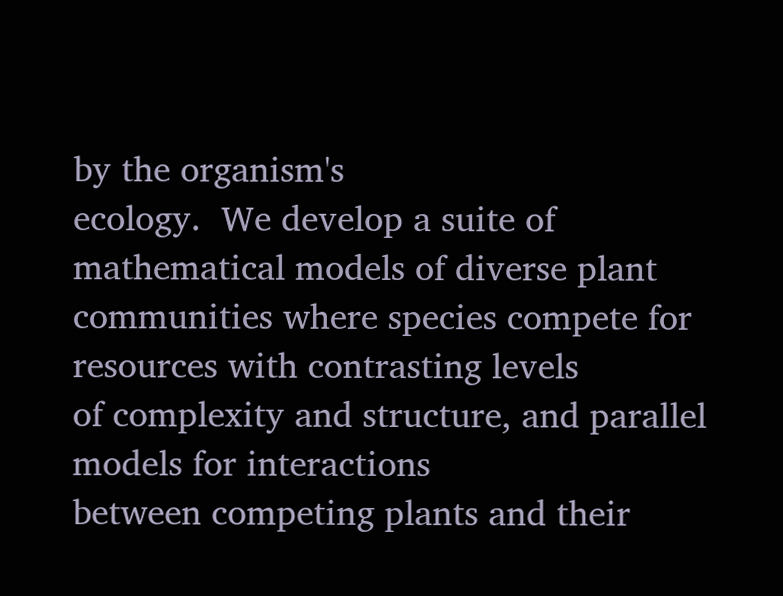by the organism's
ecology.  We develop a suite of mathematical models of diverse plant
communities where species compete for resources with contrasting levels
of complexity and structure, and parallel models for interactions
between competing plants and their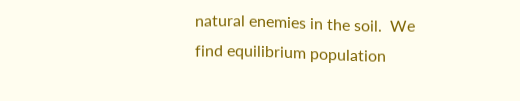natural enemies in the soil.  We
find equilibrium population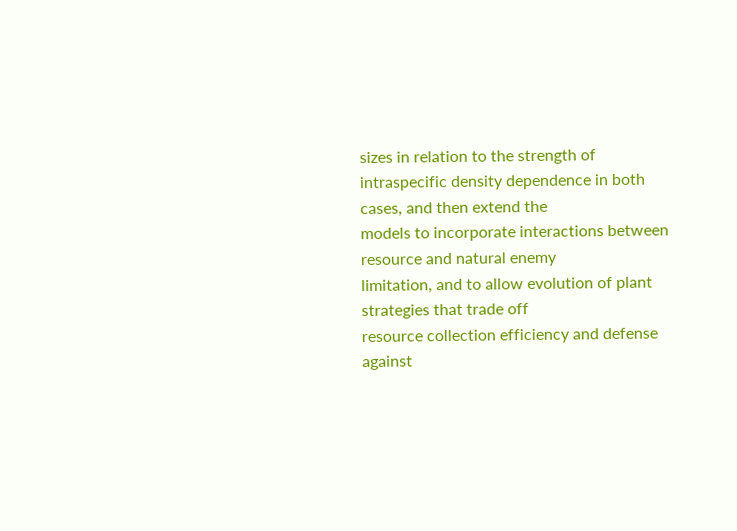sizes in relation to the strength of
intraspecific density dependence in both cases, and then extend the
models to incorporate interactions between resource and natural enemy
limitation, and to allow evolution of plant strategies that trade off
resource collection efficiency and defense against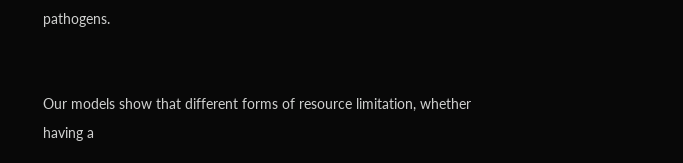pathogens.


Our models show that different forms of resource limitation, whether
having a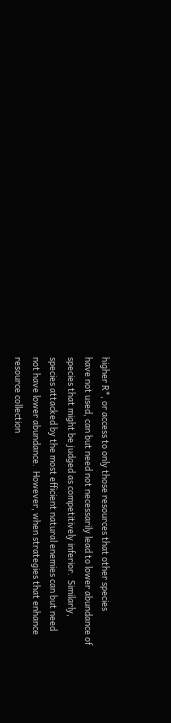higher R*, or access to only those resources that other species
have not used, can but need not necessarily lead to lower abundance of
species that might be judged as competitively inferior.  Similarly,
species attacked by the most efficient natural enemies can but need
not have lower abundance.  However, when strategies that enhance
resource collection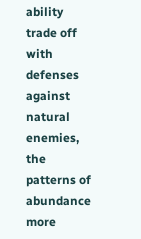ability trade off with defenses against natural
enemies, the patterns of abundance more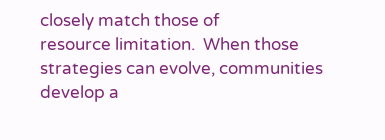closely match those of
resource limitation.  When those strategies can evolve, communities
develop a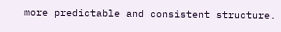more predictable and consistent structure.